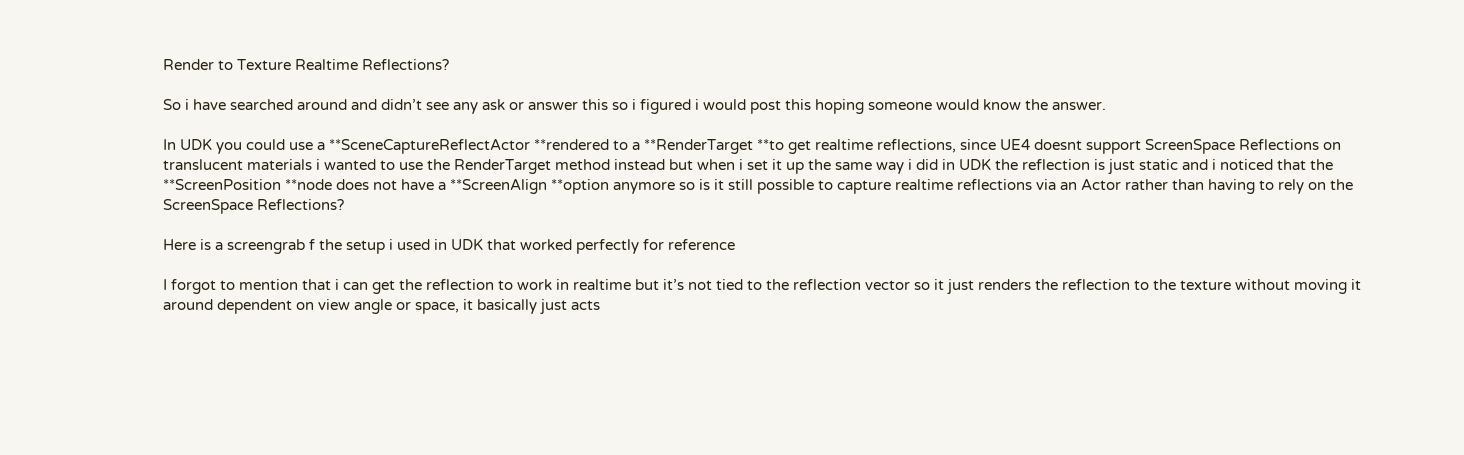Render to Texture Realtime Reflections?

So i have searched around and didn’t see any ask or answer this so i figured i would post this hoping someone would know the answer.

In UDK you could use a **SceneCaptureReflectActor **rendered to a **RenderTarget **to get realtime reflections, since UE4 doesnt support ScreenSpace Reflections on translucent materials i wanted to use the RenderTarget method instead but when i set it up the same way i did in UDK the reflection is just static and i noticed that the **ScreenPosition **node does not have a **ScreenAlign **option anymore so is it still possible to capture realtime reflections via an Actor rather than having to rely on the ScreenSpace Reflections?

Here is a screengrab f the setup i used in UDK that worked perfectly for reference

I forgot to mention that i can get the reflection to work in realtime but it’s not tied to the reflection vector so it just renders the reflection to the texture without moving it around dependent on view angle or space, it basically just acts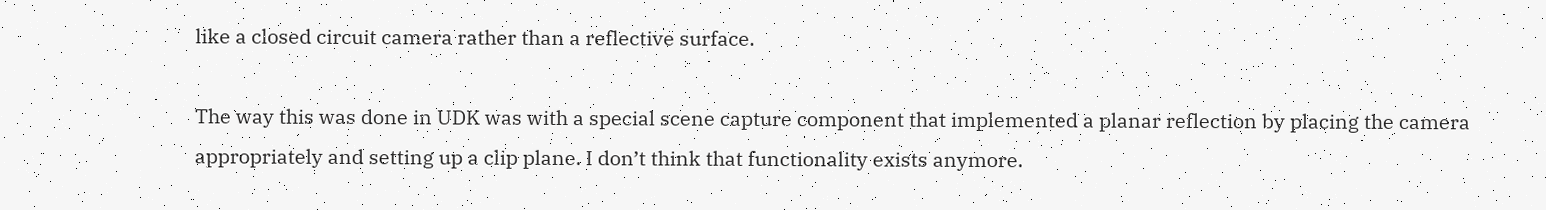like a closed circuit camera rather than a reflective surface.

The way this was done in UDK was with a special scene capture component that implemented a planar reflection by placing the camera appropriately and setting up a clip plane. I don’t think that functionality exists anymore.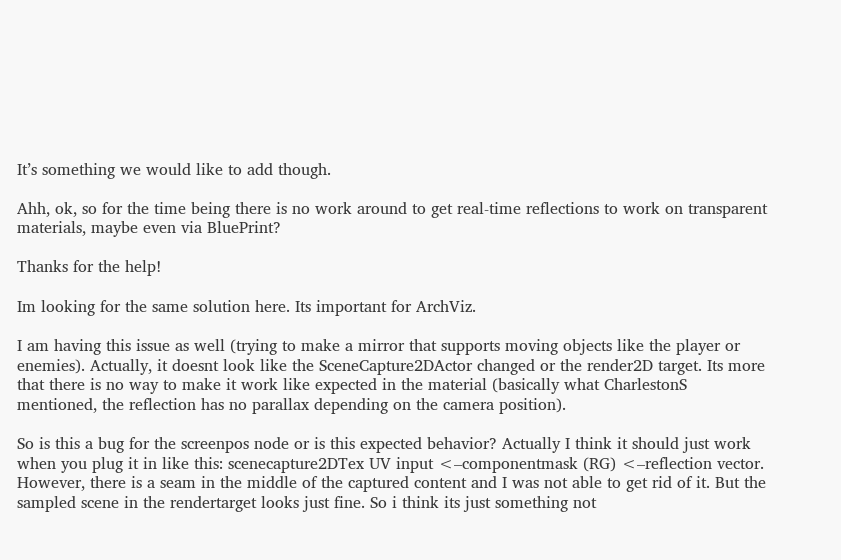It’s something we would like to add though.

Ahh, ok, so for the time being there is no work around to get real-time reflections to work on transparent materials, maybe even via BluePrint?

Thanks for the help!

Im looking for the same solution here. Its important for ArchViz.

I am having this issue as well (trying to make a mirror that supports moving objects like the player or enemies). Actually, it doesnt look like the SceneCapture2DActor changed or the render2D target. Its more that there is no way to make it work like expected in the material (basically what CharlestonS mentioned, the reflection has no parallax depending on the camera position).

So is this a bug for the screenpos node or is this expected behavior? Actually I think it should just work when you plug it in like this: scenecapture2DTex UV input <–componentmask (RG) <–reflection vector. However, there is a seam in the middle of the captured content and I was not able to get rid of it. But the sampled scene in the rendertarget looks just fine. So i think its just something not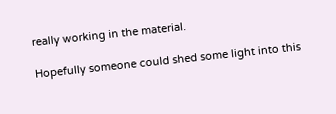really working in the material.

Hopefully someone could shed some light into this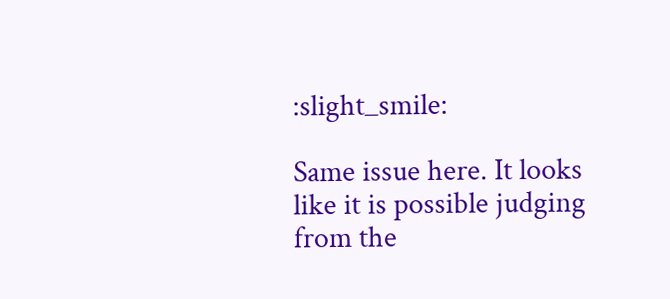:slight_smile:

Same issue here. It looks like it is possible judging from the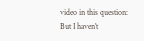video in this question:
But I haven’t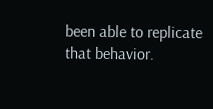been able to replicate that behavior.